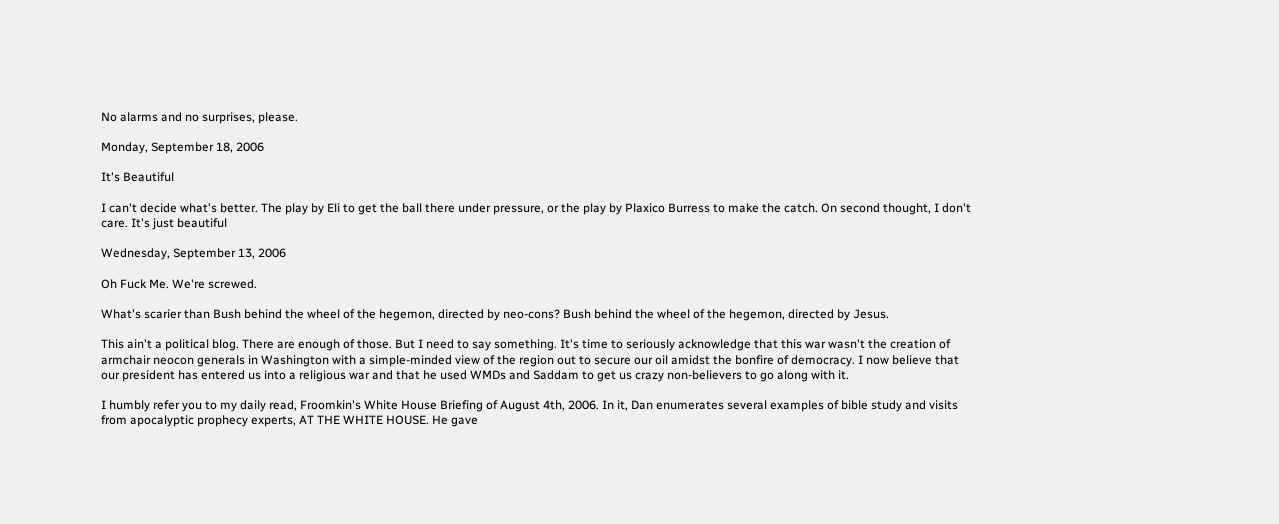No alarms and no surprises, please.

Monday, September 18, 2006

It's Beautiful

I can't decide what's better. The play by Eli to get the ball there under pressure, or the play by Plaxico Burress to make the catch. On second thought, I don't care. It's just beautiful

Wednesday, September 13, 2006

Oh Fuck Me. We're screwed.

What's scarier than Bush behind the wheel of the hegemon, directed by neo-cons? Bush behind the wheel of the hegemon, directed by Jesus.

This ain't a political blog. There are enough of those. But I need to say something. It's time to seriously acknowledge that this war wasn't the creation of armchair neocon generals in Washington with a simple-minded view of the region out to secure our oil amidst the bonfire of democracy. I now believe that our president has entered us into a religious war and that he used WMDs and Saddam to get us crazy non-believers to go along with it.

I humbly refer you to my daily read, Froomkin's White House Briefing of August 4th, 2006. In it, Dan enumerates several examples of bible study and visits from apocalyptic prophecy experts, AT THE WHITE HOUSE. He gave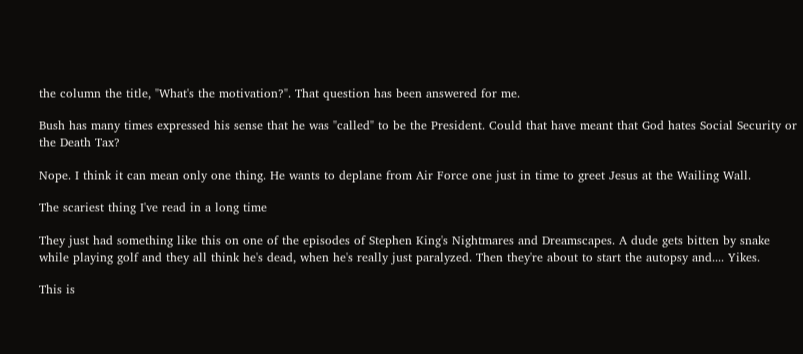the column the title, "What's the motivation?". That question has been answered for me.

Bush has many times expressed his sense that he was "called" to be the President. Could that have meant that God hates Social Security or the Death Tax?

Nope. I think it can mean only one thing. He wants to deplane from Air Force one just in time to greet Jesus at the Wailing Wall.

The scariest thing I've read in a long time

They just had something like this on one of the episodes of Stephen King's Nightmares and Dreamscapes. A dude gets bitten by snake while playing golf and they all think he's dead, when he's really just paralyzed. Then they're about to start the autopsy and.... Yikes.

This is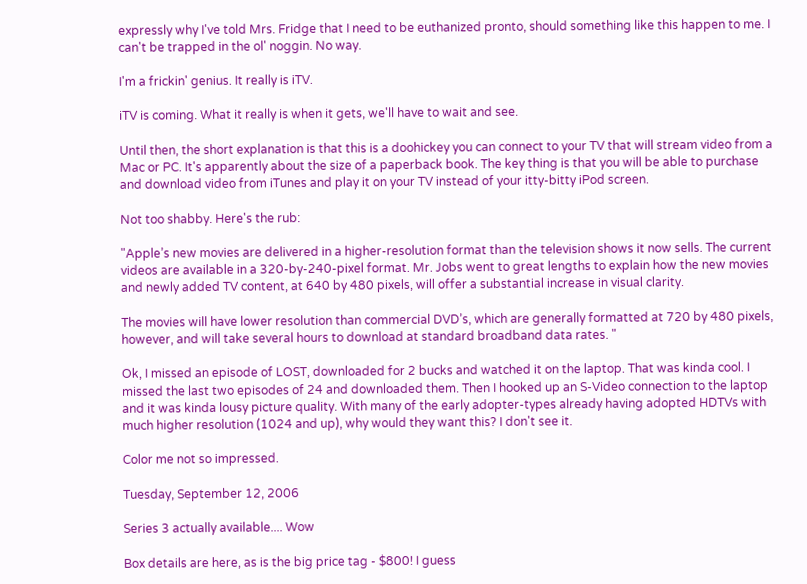expressly why I've told Mrs. Fridge that I need to be euthanized pronto, should something like this happen to me. I can't be trapped in the ol' noggin. No way.

I'm a frickin' genius. It really is iTV.

iTV is coming. What it really is when it gets, we'll have to wait and see.

Until then, the short explanation is that this is a doohickey you can connect to your TV that will stream video from a Mac or PC. It's apparently about the size of a paperback book. The key thing is that you will be able to purchase and download video from iTunes and play it on your TV instead of your itty-bitty iPod screen.

Not too shabby. Here's the rub:

"Apple’s new movies are delivered in a higher-resolution format than the television shows it now sells. The current videos are available in a 320-by-240-pixel format. Mr. Jobs went to great lengths to explain how the new movies and newly added TV content, at 640 by 480 pixels, will offer a substantial increase in visual clarity.

The movies will have lower resolution than commercial DVD’s, which are generally formatted at 720 by 480 pixels, however, and will take several hours to download at standard broadband data rates. "

Ok, I missed an episode of LOST, downloaded for 2 bucks and watched it on the laptop. That was kinda cool. I missed the last two episodes of 24 and downloaded them. Then I hooked up an S-Video connection to the laptop and it was kinda lousy picture quality. With many of the early adopter-types already having adopted HDTVs with much higher resolution (1024 and up), why would they want this? I don't see it.

Color me not so impressed.

Tuesday, September 12, 2006

Series 3 actually available.... Wow

Box details are here, as is the big price tag - $800! I guess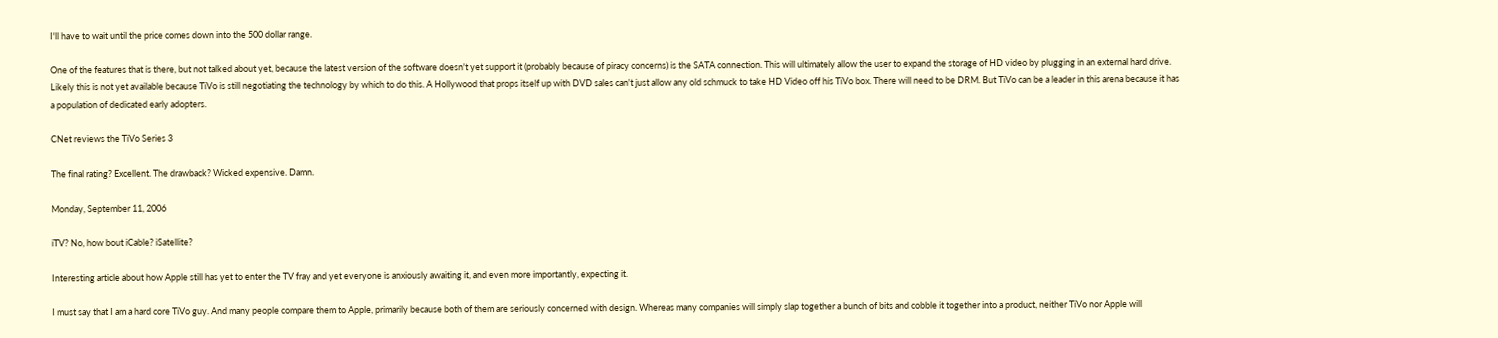I'll have to wait until the price comes down into the 500 dollar range.

One of the features that is there, but not talked about yet, because the latest version of the software doesn't yet support it (probably because of piracy concerns) is the SATA connection. This will ultimately allow the user to expand the storage of HD video by plugging in an external hard drive. Likely this is not yet available because TiVo is still negotiating the technology by which to do this. A Hollywood that props itself up with DVD sales can't just allow any old schmuck to take HD Video off his TiVo box. There will need to be DRM. But TiVo can be a leader in this arena because it has a population of dedicated early adopters.

CNet reviews the TiVo Series 3

The final rating? Excellent. The drawback? Wicked expensive. Damn.

Monday, September 11, 2006

iTV? No, how bout iCable? iSatellite?

Interesting article about how Apple still has yet to enter the TV fray and yet everyone is anxiously awaiting it, and even more importantly, expecting it.

I must say that I am a hard core TiVo guy. And many people compare them to Apple, primarily because both of them are seriously concerned with design. Whereas many companies will simply slap together a bunch of bits and cobble it together into a product, neither TiVo nor Apple will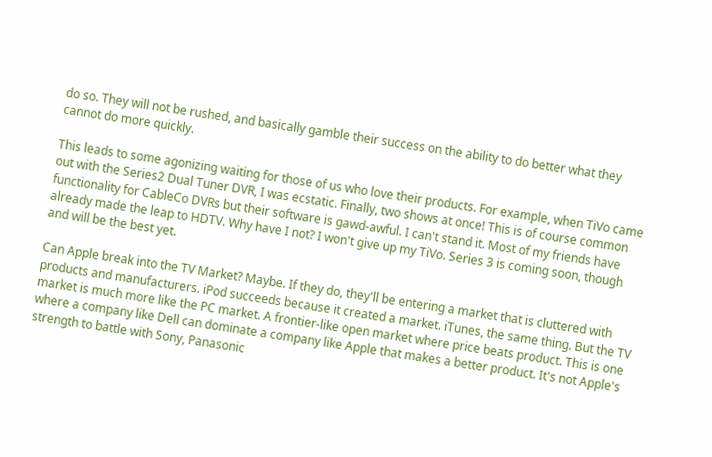do so. They will not be rushed, and basically gamble their success on the ability to do better what they cannot do more quickly.

This leads to some agonizing waiting for those of us who love their products. For example, when TiVo came out with the Series2 Dual Tuner DVR, I was ecstatic. Finally, two shows at once! This is of course common functionality for CableCo DVRs but their software is gawd-awful. I can't stand it. Most of my friends have already made the leap to HDTV. Why have I not? I won't give up my TiVo. Series 3 is coming soon, though and will be the best yet.

Can Apple break into the TV Market? Maybe. If they do, they'll be entering a market that is cluttered with products and manufacturers. iPod succeeds because it created a market. iTunes, the same thing. But the TV market is much more like the PC market. A frontier-like open market where price beats product. This is one where a company like Dell can dominate a company like Apple that makes a better product. It's not Apple's strength to battle with Sony, Panasonic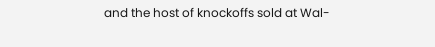and the host of knockoffs sold at Wal-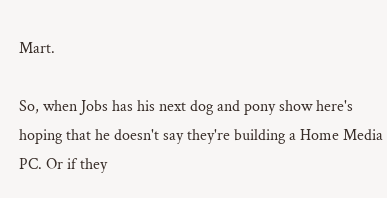Mart.

So, when Jobs has his next dog and pony show here's hoping that he doesn't say they're building a Home Media PC. Or if they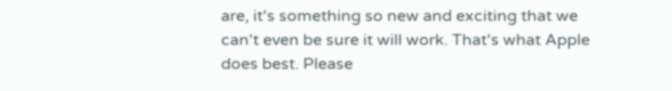are, it's something so new and exciting that we can't even be sure it will work. That's what Apple does best. Please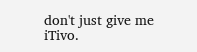don't just give me iTivo.